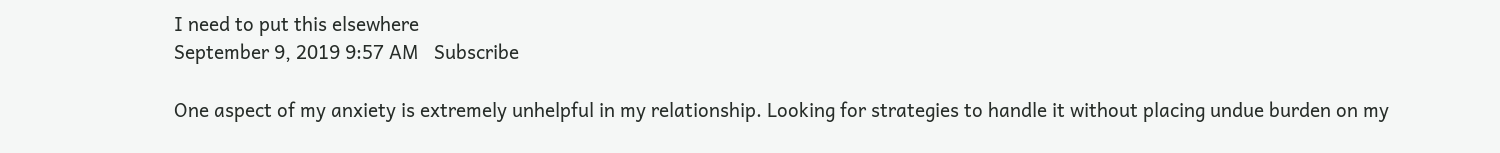I need to put this elsewhere
September 9, 2019 9:57 AM   Subscribe

One aspect of my anxiety is extremely unhelpful in my relationship. Looking for strategies to handle it without placing undue burden on my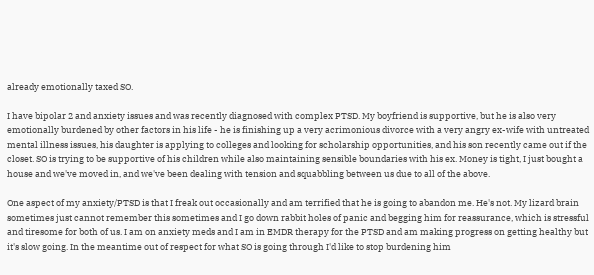already emotionally taxed SO.

I have bipolar 2 and anxiety issues and was recently diagnosed with complex PTSD. My boyfriend is supportive, but he is also very emotionally burdened by other factors in his life - he is finishing up a very acrimonious divorce with a very angry ex-wife with untreated mental illness issues, his daughter is applying to colleges and looking for scholarship opportunities, and his son recently came out if the closet. SO is trying to be supportive of his children while also maintaining sensible boundaries with his ex. Money is tight, I just bought a house and we've moved in, and we've been dealing with tension and squabbling between us due to all of the above.

One aspect of my anxiety/PTSD is that I freak out occasionally and am terrified that he is going to abandon me. He's not. My lizard brain sometimes just cannot remember this sometimes and I go down rabbit holes of panic and begging him for reassurance, which is stressful and tiresome for both of us. I am on anxiety meds and I am in EMDR therapy for the PTSD and am making progress on getting healthy but it's slow going. In the meantime out of respect for what SO is going through I'd like to stop burdening him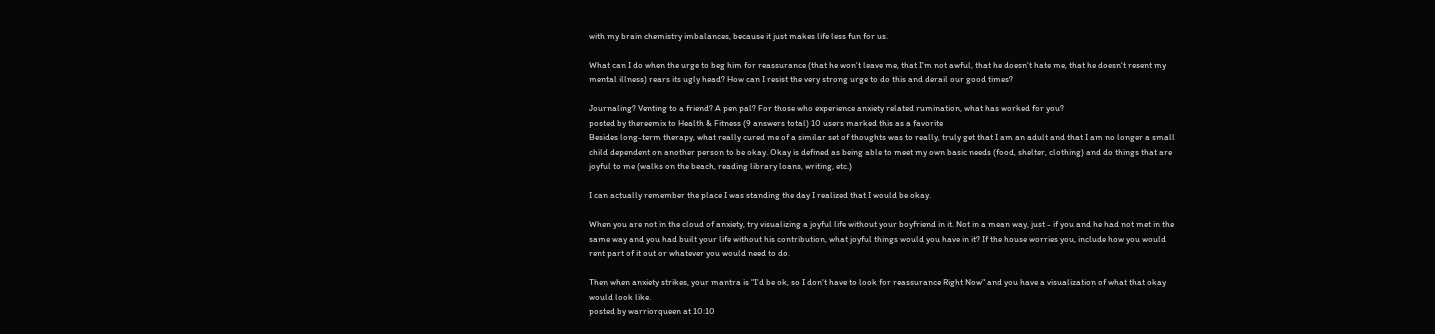with my brain chemistry imbalances, because it just makes life less fun for us.

What can I do when the urge to beg him for reassurance (that he won't leave me, that I'm not awful, that he doesn't hate me, that he doesn't resent my mental illness) rears its ugly head? How can I resist the very strong urge to do this and derail our good times?

Journaling? Venting to a friend? A pen pal? For those who experience anxiety related rumination, what has worked for you?
posted by thereemix to Health & Fitness (9 answers total) 10 users marked this as a favorite
Besides long-term therapy, what really cured me of a similar set of thoughts was to really, truly get that I am an adult and that I am no longer a small child dependent on another person to be okay. Okay is defined as being able to meet my own basic needs (food, shelter, clothing) and do things that are joyful to me (walks on the beach, reading library loans, writing, etc.)

I can actually remember the place I was standing the day I realized that I would be okay.

When you are not in the cloud of anxiety, try visualizing a joyful life without your boyfriend in it. Not in a mean way, just - if you and he had not met in the same way and you had built your life without his contribution, what joyful things would you have in it? If the house worries you, include how you would rent part of it out or whatever you would need to do.

Then when anxiety strikes, your mantra is "I'd be ok, so I don't have to look for reassurance Right Now" and you have a visualization of what that okay would look like.
posted by warriorqueen at 10:10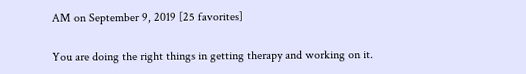AM on September 9, 2019 [25 favorites]

You are doing the right things in getting therapy and working on it.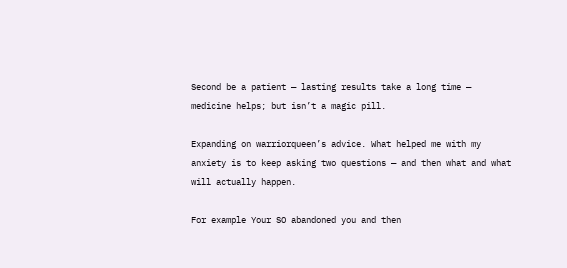Second be a patient — lasting results take a long time — medicine helps; but isn’t a magic pill.

Expanding on warriorqueen’s advice. What helped me with my anxiety is to keep asking two questions — and then what and what will actually happen.

For example Your SO abandoned you and then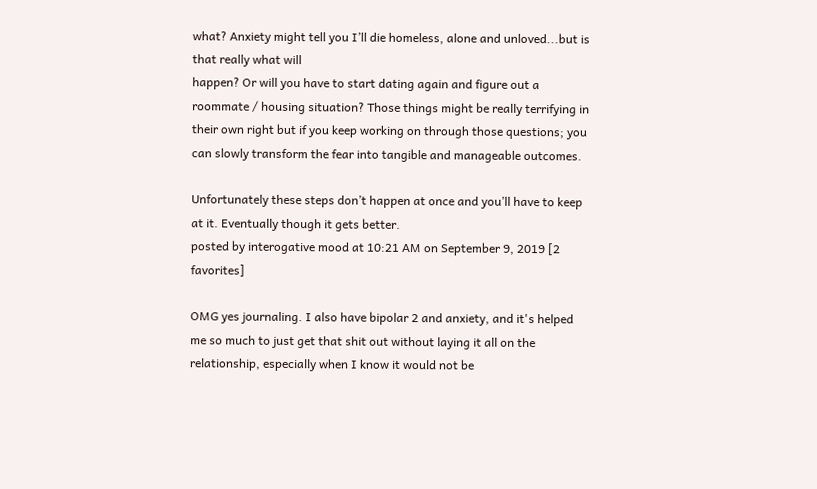what? Anxiety might tell you I’ll die homeless, alone and unloved...but is that really what will
happen? Or will you have to start dating again and figure out a roommate / housing situation? Those things might be really terrifying in their own right but if you keep working on through those questions; you can slowly transform the fear into tangible and manageable outcomes.

Unfortunately these steps don’t happen at once and you’ll have to keep at it. Eventually though it gets better.
posted by interogative mood at 10:21 AM on September 9, 2019 [2 favorites]

OMG yes journaling. I also have bipolar 2 and anxiety, and it's helped me so much to just get that shit out without laying it all on the relationship, especially when I know it would not be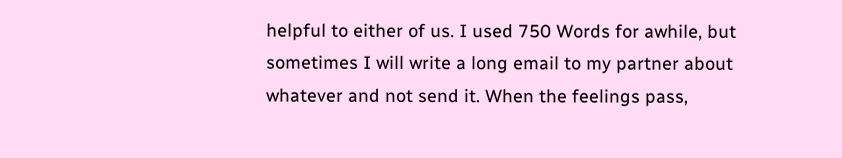helpful to either of us. I used 750 Words for awhile, but sometimes I will write a long email to my partner about whatever and not send it. When the feelings pass,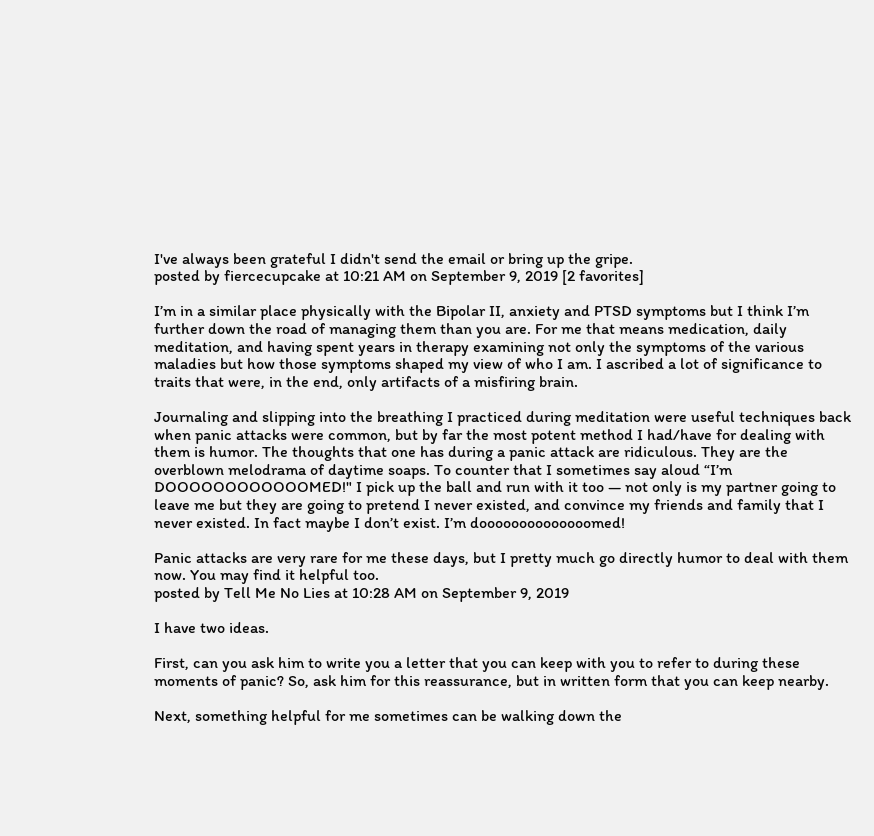I've always been grateful I didn't send the email or bring up the gripe.
posted by fiercecupcake at 10:21 AM on September 9, 2019 [2 favorites]

I’m in a similar place physically with the Bipolar II, anxiety and PTSD symptoms but I think I’m further down the road of managing them than you are. For me that means medication, daily meditation, and having spent years in therapy examining not only the symptoms of the various maladies but how those symptoms shaped my view of who I am. I ascribed a lot of significance to traits that were, in the end, only artifacts of a misfiring brain.

Journaling and slipping into the breathing I practiced during meditation were useful techniques back when panic attacks were common, but by far the most potent method I had/have for dealing with them is humor. The thoughts that one has during a panic attack are ridiculous. They are the overblown melodrama of daytime soaps. To counter that I sometimes say aloud “I’m DOOOOOOOOOOOOMED!" I pick up the ball and run with it too — not only is my partner going to leave me but they are going to pretend I never existed, and convince my friends and family that I never existed. In fact maybe I don’t exist. I’m doooooooooooooomed!

Panic attacks are very rare for me these days, but I pretty much go directly humor to deal with them now. You may find it helpful too.
posted by Tell Me No Lies at 10:28 AM on September 9, 2019

I have two ideas.

First, can you ask him to write you a letter that you can keep with you to refer to during these moments of panic? So, ask him for this reassurance, but in written form that you can keep nearby.

Next, something helpful for me sometimes can be walking down the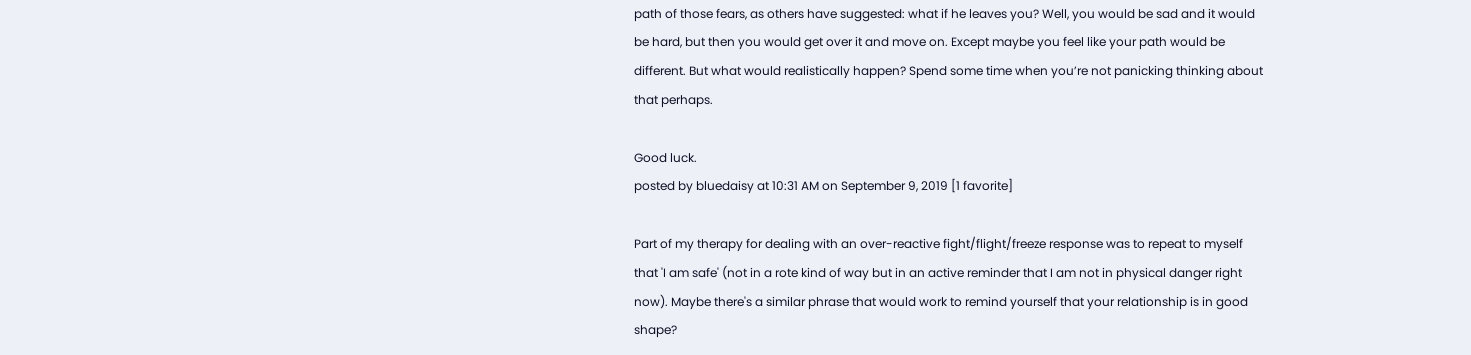path of those fears, as others have suggested: what if he leaves you? Well, you would be sad and it would be hard, but then you would get over it and move on. Except maybe you feel like your path would be different. But what would realistically happen? Spend some time when you’re not panicking thinking about that perhaps.

Good luck.
posted by bluedaisy at 10:31 AM on September 9, 2019 [1 favorite]

Part of my therapy for dealing with an over-reactive fight/flight/freeze response was to repeat to myself that 'I am safe' (not in a rote kind of way but in an active reminder that I am not in physical danger right now). Maybe there's a similar phrase that would work to remind yourself that your relationship is in good shape?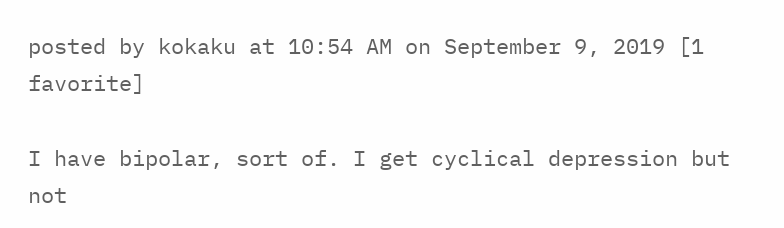posted by kokaku at 10:54 AM on September 9, 2019 [1 favorite]

I have bipolar, sort of. I get cyclical depression but not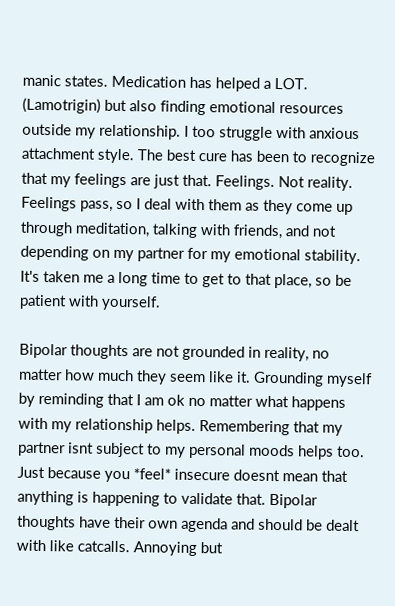manic states. Medication has helped a LOT. (Lamotrigin) but also finding emotional resources outside my relationship. I too struggle with anxious attachment style. The best cure has been to recognize that my feelings are just that. Feelings. Not reality. Feelings pass, so I deal with them as they come up through meditation, talking with friends, and not depending on my partner for my emotional stability. It's taken me a long time to get to that place, so be patient with yourself.

Bipolar thoughts are not grounded in reality, no matter how much they seem like it. Grounding myself by reminding that I am ok no matter what happens with my relationship helps. Remembering that my partner isnt subject to my personal moods helps too. Just because you *feel* insecure doesnt mean that anything is happening to validate that. Bipolar thoughts have their own agenda and should be dealt with like catcalls. Annoying but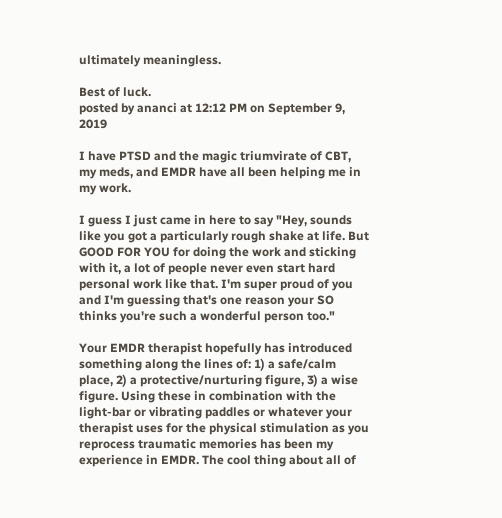ultimately meaningless.

Best of luck.
posted by ananci at 12:12 PM on September 9, 2019

I have PTSD and the magic triumvirate of CBT, my meds, and EMDR have all been helping me in my work.

I guess I just came in here to say "Hey, sounds like you got a particularly rough shake at life. But GOOD FOR YOU for doing the work and sticking with it, a lot of people never even start hard personal work like that. I'm super proud of you and I'm guessing that's one reason your SO thinks you're such a wonderful person too."

Your EMDR therapist hopefully has introduced something along the lines of: 1) a safe/calm place, 2) a protective/nurturing figure, 3) a wise figure. Using these in combination with the light-bar or vibrating paddles or whatever your therapist uses for the physical stimulation as you reprocess traumatic memories has been my experience in EMDR. The cool thing about all of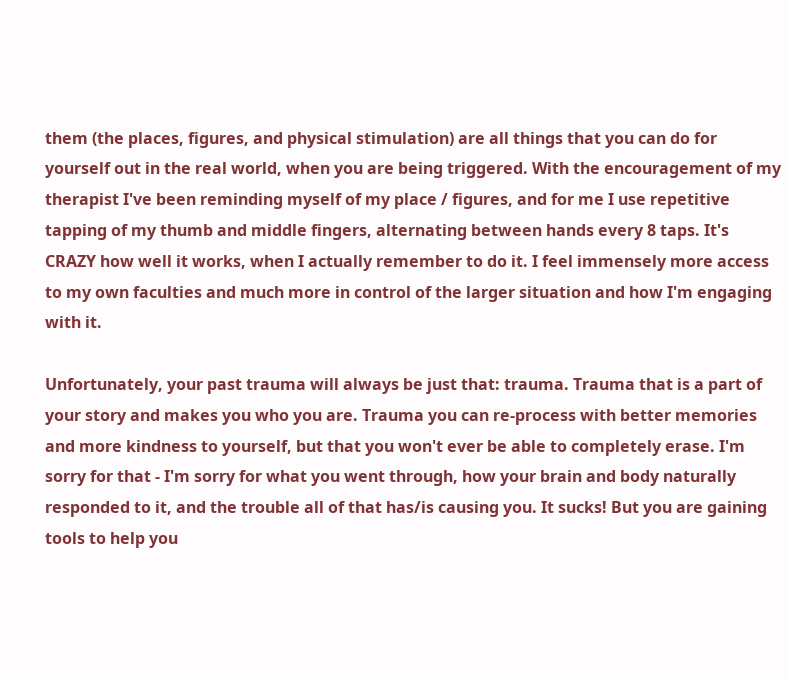them (the places, figures, and physical stimulation) are all things that you can do for yourself out in the real world, when you are being triggered. With the encouragement of my therapist I've been reminding myself of my place / figures, and for me I use repetitive tapping of my thumb and middle fingers, alternating between hands every 8 taps. It's CRAZY how well it works, when I actually remember to do it. I feel immensely more access to my own faculties and much more in control of the larger situation and how I'm engaging with it.

Unfortunately, your past trauma will always be just that: trauma. Trauma that is a part of your story and makes you who you are. Trauma you can re-process with better memories and more kindness to yourself, but that you won't ever be able to completely erase. I'm sorry for that - I'm sorry for what you went through, how your brain and body naturally responded to it, and the trouble all of that has/is causing you. It sucks! But you are gaining tools to help you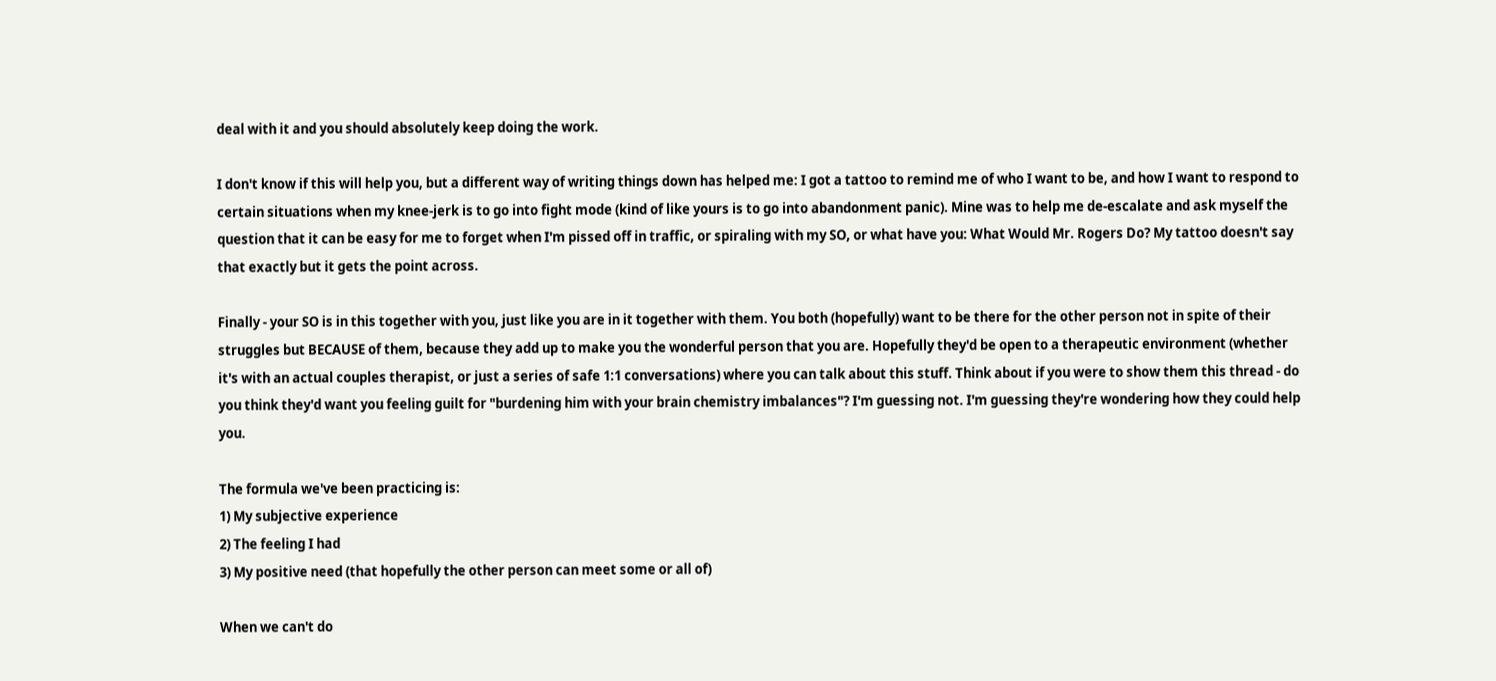deal with it and you should absolutely keep doing the work.

I don't know if this will help you, but a different way of writing things down has helped me: I got a tattoo to remind me of who I want to be, and how I want to respond to certain situations when my knee-jerk is to go into fight mode (kind of like yours is to go into abandonment panic). Mine was to help me de-escalate and ask myself the question that it can be easy for me to forget when I'm pissed off in traffic, or spiraling with my SO, or what have you: What Would Mr. Rogers Do? My tattoo doesn't say that exactly but it gets the point across.

Finally - your SO is in this together with you, just like you are in it together with them. You both (hopefully) want to be there for the other person not in spite of their struggles but BECAUSE of them, because they add up to make you the wonderful person that you are. Hopefully they'd be open to a therapeutic environment (whether it's with an actual couples therapist, or just a series of safe 1:1 conversations) where you can talk about this stuff. Think about if you were to show them this thread - do you think they'd want you feeling guilt for "burdening him with your brain chemistry imbalances"? I'm guessing not. I'm guessing they're wondering how they could help you.

The formula we've been practicing is:
1) My subjective experience
2) The feeling I had
3) My positive need (that hopefully the other person can meet some or all of)

When we can't do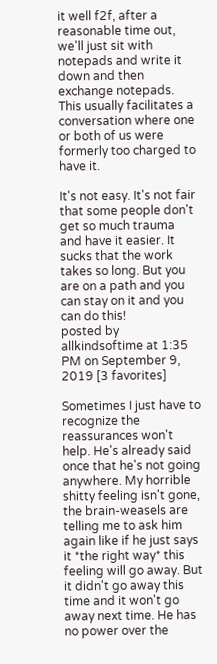it well f2f, after a reasonable time out, we'll just sit with notepads and write it down and then exchange notepads. This usually facilitates a conversation where one or both of us were formerly too charged to have it.

It's not easy. It's not fair that some people don't get so much trauma and have it easier. It sucks that the work takes so long. But you are on a path and you can stay on it and you can do this!
posted by allkindsoftime at 1:35 PM on September 9, 2019 [3 favorites]

Sometimes I just have to recognize the reassurances won't help. He's already said once that he's not going anywhere. My horrible shitty feeling isn't gone, the brain-weasels are telling me to ask him again like if he just says it *the right way* this feeling will go away. But it didn't go away this time and it won't go away next time. He has no power over the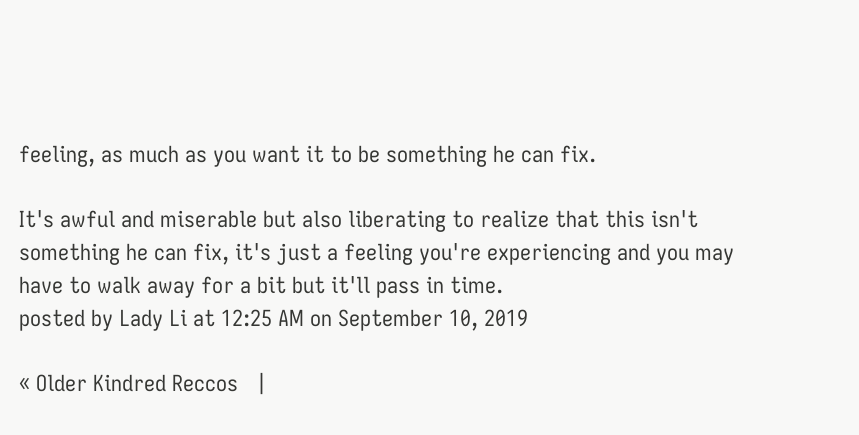feeling, as much as you want it to be something he can fix.

It's awful and miserable but also liberating to realize that this isn't something he can fix, it's just a feeling you're experiencing and you may have to walk away for a bit but it'll pass in time.
posted by Lady Li at 12:25 AM on September 10, 2019

« Older Kindred Reccos   |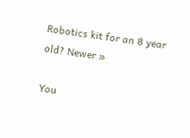Robotics kit for an 8 year old? Newer »

You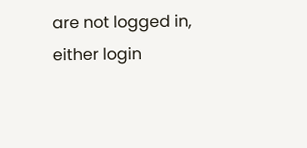are not logged in, either login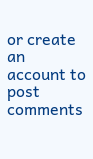or create an account to post comments